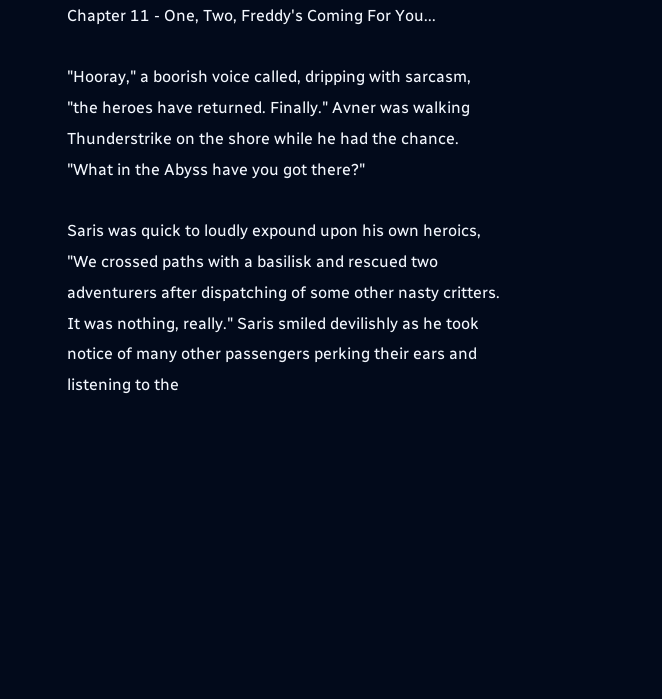Chapter 11 - One, Two, Freddy's Coming For You...

"Hooray," a boorish voice called, dripping with sarcasm, "the heroes have returned. Finally." Avner was walking Thunderstrike on the shore while he had the chance. "What in the Abyss have you got there?"

Saris was quick to loudly expound upon his own heroics, "We crossed paths with a basilisk and rescued two adventurers after dispatching of some other nasty critters. It was nothing, really." Saris smiled devilishly as he took notice of many other passengers perking their ears and listening to the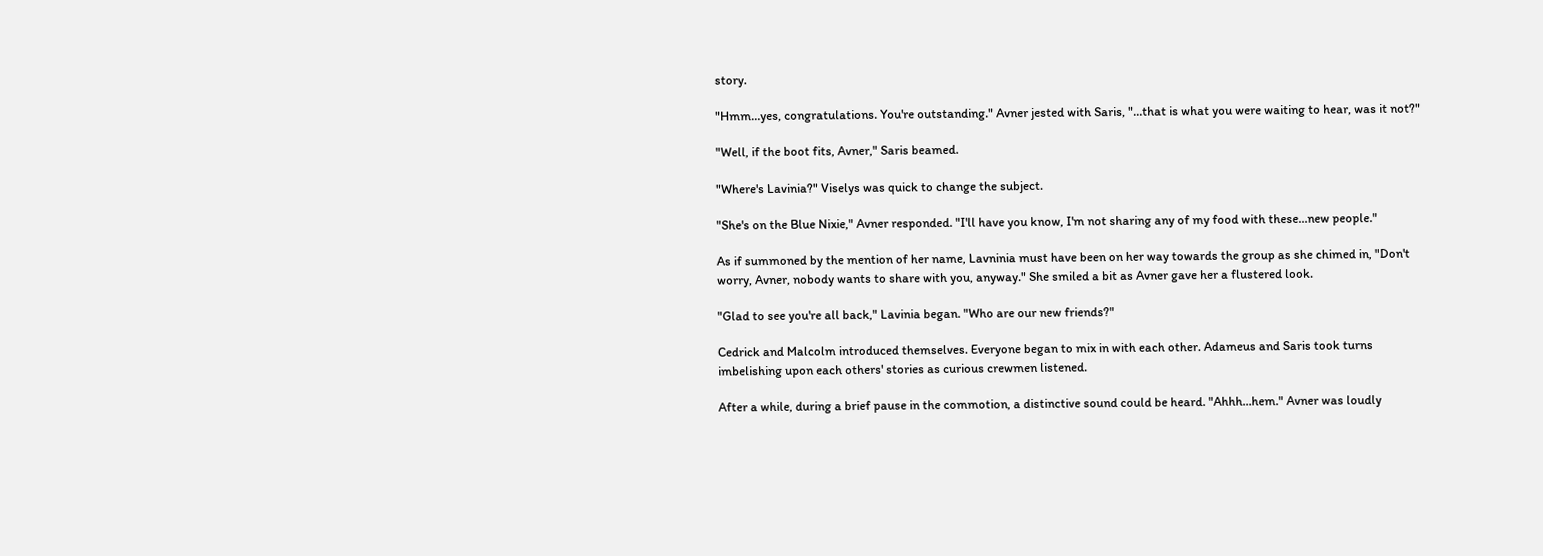story.

"Hmm…yes, congratulations. You're outstanding." Avner jested with Saris, "…that is what you were waiting to hear, was it not?"

"Well, if the boot fits, Avner," Saris beamed.

"Where's Lavinia?" Viselys was quick to change the subject.

"She's on the Blue Nixie," Avner responded. "I'll have you know, I'm not sharing any of my food with these…new people."

As if summoned by the mention of her name, Lavninia must have been on her way towards the group as she chimed in, "Don't worry, Avner, nobody wants to share with you, anyway." She smiled a bit as Avner gave her a flustered look.

"Glad to see you're all back," Lavinia began. "Who are our new friends?"

Cedrick and Malcolm introduced themselves. Everyone began to mix in with each other. Adameus and Saris took turns imbelishing upon each others' stories as curious crewmen listened.

After a while, during a brief pause in the commotion, a distinctive sound could be heard. "Ahhh…hem." Avner was loudly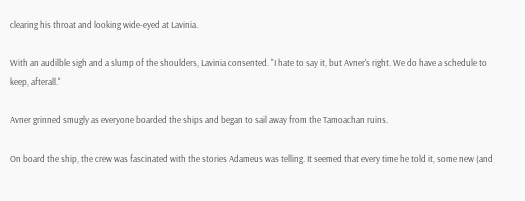clearing his throat and looking wide-eyed at Lavinia.

With an audilble sigh and a slump of the shoulders, Lavinia consented. "I hate to say it, but Avner's right. We do have a schedule to keep, afterall."

Avner grinned smugly as everyone boarded the ships and began to sail away from the Tamoachan ruins.

On board the ship, the crew was fascinated with the stories Adameus was telling. It seemed that every time he told it, some new (and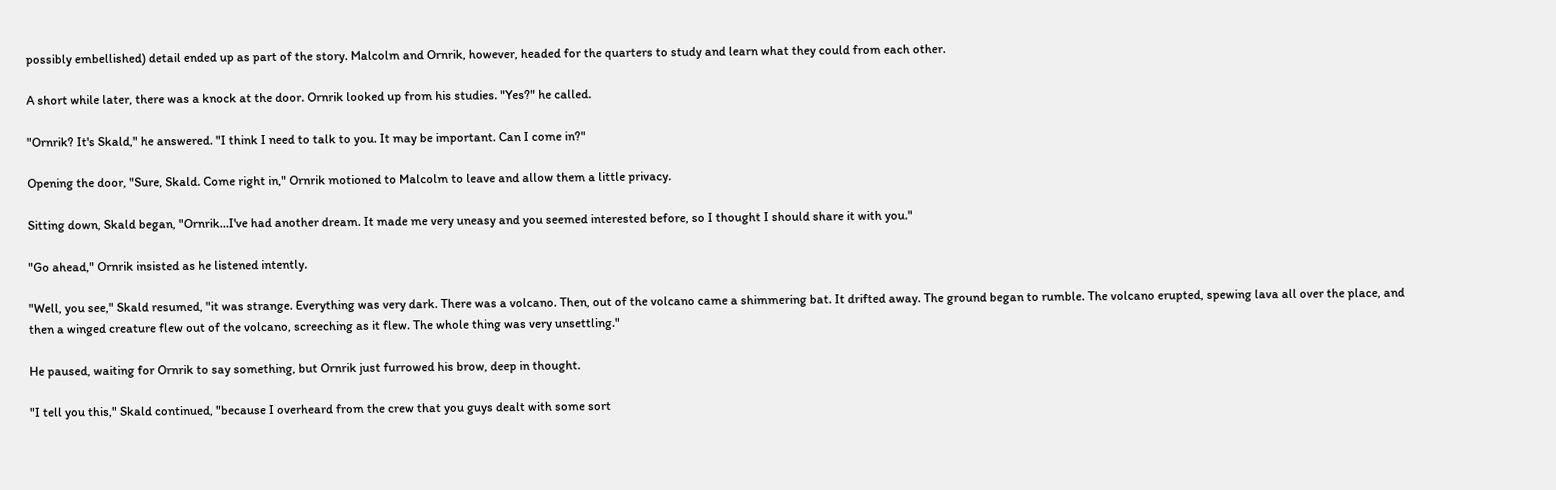possibly embellished) detail ended up as part of the story. Malcolm and Ornrik, however, headed for the quarters to study and learn what they could from each other.

A short while later, there was a knock at the door. Ornrik looked up from his studies. "Yes?" he called.

"Ornrik? It's Skald," he answered. "I think I need to talk to you. It may be important. Can I come in?"

Opening the door, "Sure, Skald. Come right in," Ornrik motioned to Malcolm to leave and allow them a little privacy.

Sitting down, Skald began, "Ornrik…I've had another dream. It made me very uneasy and you seemed interested before, so I thought I should share it with you."

"Go ahead," Ornrik insisted as he listened intently.

"Well, you see," Skald resumed, "it was strange. Everything was very dark. There was a volcano. Then, out of the volcano came a shimmering bat. It drifted away. The ground began to rumble. The volcano erupted, spewing lava all over the place, and then a winged creature flew out of the volcano, screeching as it flew. The whole thing was very unsettling."

He paused, waiting for Ornrik to say something, but Ornrik just furrowed his brow, deep in thought.

"I tell you this," Skald continued, "because I overheard from the crew that you guys dealt with some sort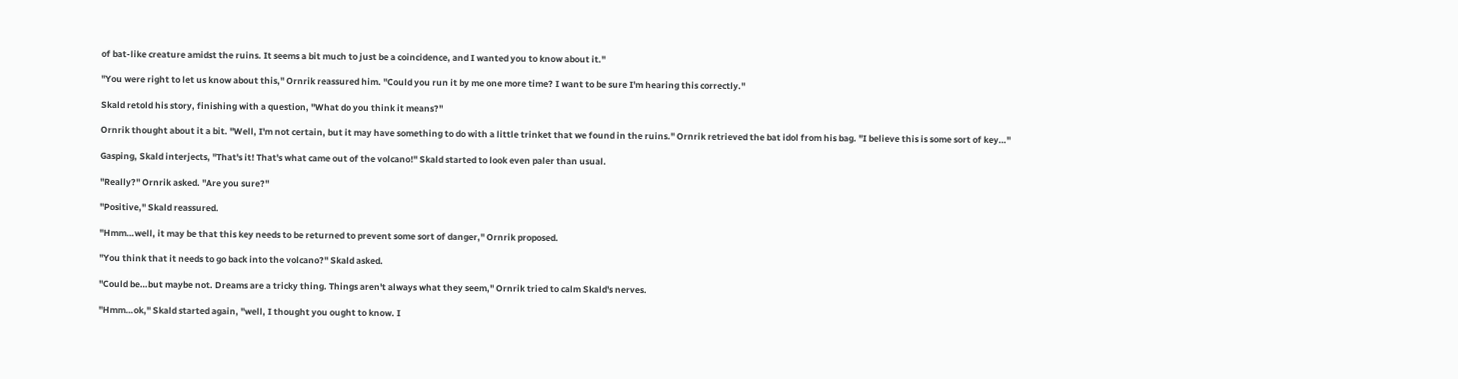of bat-like creature amidst the ruins. It seems a bit much to just be a coincidence, and I wanted you to know about it."

"You were right to let us know about this," Ornrik reassured him. "Could you run it by me one more time? I want to be sure I'm hearing this correctly."

Skald retold his story, finishing with a question, "What do you think it means?"

Ornrik thought about it a bit. "Well, I'm not certain, but it may have something to do with a little trinket that we found in the ruins." Ornrik retrieved the bat idol from his bag. "I believe this is some sort of key…"

Gasping, Skald interjects, "That's it! That's what came out of the volcano!" Skald started to look even paler than usual.

"Really?" Ornrik asked. "Are you sure?"

"Positive," Skald reassured.

"Hmm…well, it may be that this key needs to be returned to prevent some sort of danger," Ornrik proposed.

"You think that it needs to go back into the volcano?" Skald asked.

"Could be…but maybe not. Dreams are a tricky thing. Things aren't always what they seem," Ornrik tried to calm Skald's nerves.

"Hmm…ok," Skald started again, "well, I thought you ought to know. I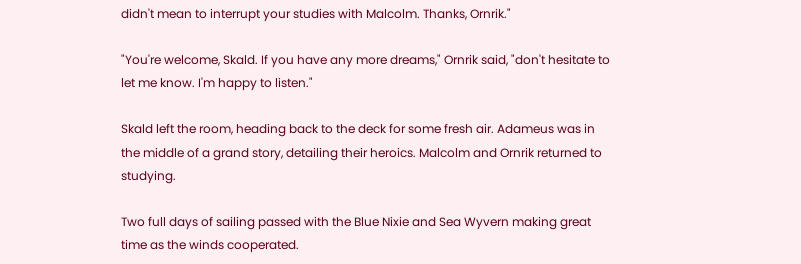didn't mean to interrupt your studies with Malcolm. Thanks, Ornrik."

"You're welcome, Skald. If you have any more dreams," Ornrik said, "don't hesitate to let me know. I'm happy to listen."

Skald left the room, heading back to the deck for some fresh air. Adameus was in the middle of a grand story, detailing their heroics. Malcolm and Ornrik returned to studying.

Two full days of sailing passed with the Blue Nixie and Sea Wyvern making great time as the winds cooperated.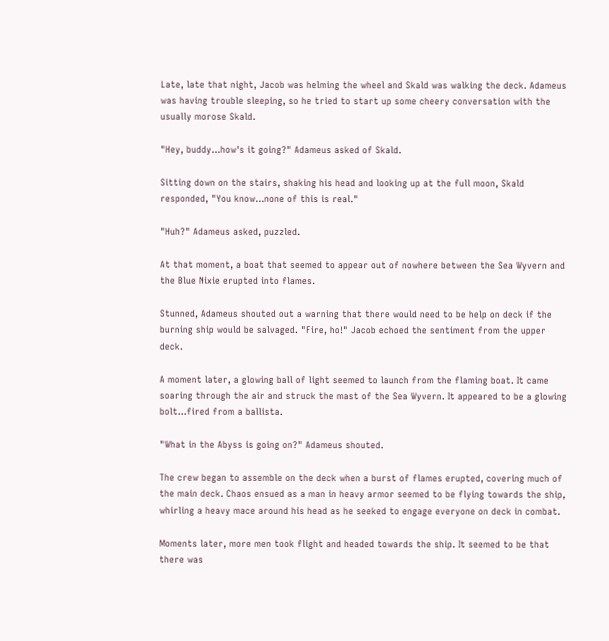Late, late that night, Jacob was helming the wheel and Skald was walking the deck. Adameus was having trouble sleeping, so he tried to start up some cheery conversation with the usually morose Skald.

"Hey, buddy…how's it going?" Adameus asked of Skald.

Sitting down on the stairs, shaking his head and looking up at the full moon, Skald responded, "You know…none of this is real."

"Huh?" Adameus asked, puzzled.

At that moment, a boat that seemed to appear out of nowhere between the Sea Wyvern and the Blue Nixie erupted into flames.

Stunned, Adameus shouted out a warning that there would need to be help on deck if the burning ship would be salvaged. "Fire, ho!" Jacob echoed the sentiment from the upper deck.

A moment later, a glowing ball of light seemed to launch from the flaming boat. It came soaring through the air and struck the mast of the Sea Wyvern. It appeared to be a glowing bolt…fired from a ballista.

"What in the Abyss is going on?" Adameus shouted.

The crew began to assemble on the deck when a burst of flames erupted, covering much of the main deck. Chaos ensued as a man in heavy armor seemed to be flying towards the ship, whirling a heavy mace around his head as he seeked to engage everyone on deck in combat.

Moments later, more men took flight and headed towards the ship. It seemed to be that there was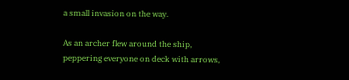a small invasion on the way.

As an archer flew around the ship, peppering everyone on deck with arrows,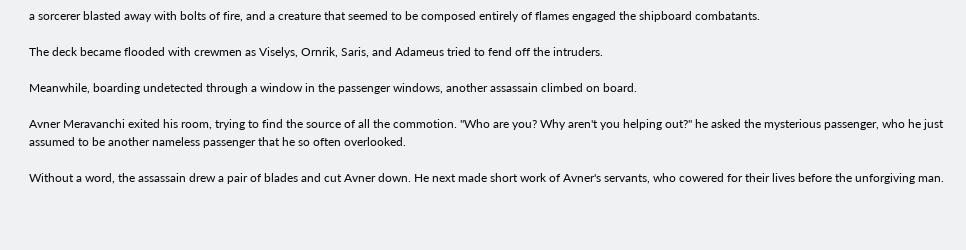a sorcerer blasted away with bolts of fire, and a creature that seemed to be composed entirely of flames engaged the shipboard combatants.

The deck became flooded with crewmen as Viselys, Ornrik, Saris, and Adameus tried to fend off the intruders.

Meanwhile, boarding undetected through a window in the passenger windows, another assassain climbed on board.

Avner Meravanchi exited his room, trying to find the source of all the commotion. "Who are you? Why aren't you helping out?" he asked the mysterious passenger, who he just assumed to be another nameless passenger that he so often overlooked.

Without a word, the assassain drew a pair of blades and cut Avner down. He next made short work of Avner's servants, who cowered for their lives before the unforgiving man.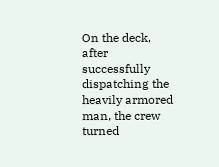On the deck, after successfully dispatching the heavily armored man, the crew turned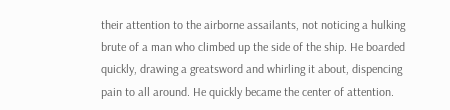their attention to the airborne assailants, not noticing a hulking brute of a man who climbed up the side of the ship. He boarded quickly, drawing a greatsword and whirling it about, dispencing pain to all around. He quickly became the center of attention.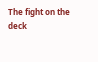The fight on the deck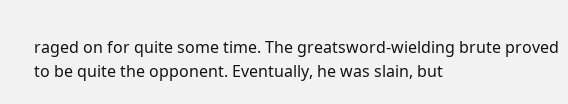raged on for quite some time. The greatsword-wielding brute proved to be quite the opponent. Eventually, he was slain, but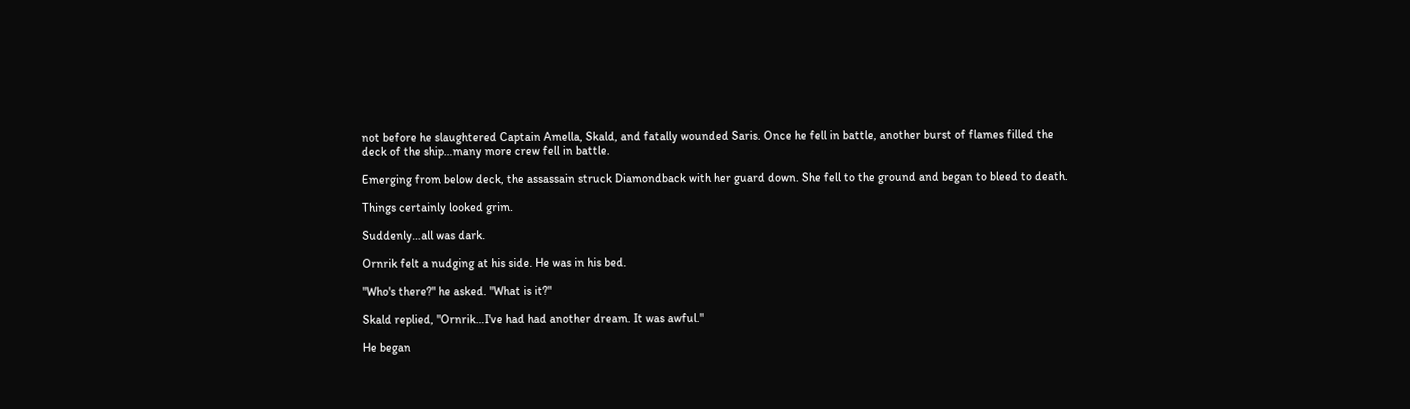not before he slaughtered Captain Amella, Skald, and fatally wounded Saris. Once he fell in battle, another burst of flames filled the deck of the ship…many more crew fell in battle.

Emerging from below deck, the assassain struck Diamondback with her guard down. She fell to the ground and began to bleed to death.

Things certainly looked grim.

Suddenly…all was dark.

Ornrik felt a nudging at his side. He was in his bed.

"Who's there?" he asked. "What is it?"

Skald replied, "Ornrik…I've had had another dream. It was awful."

He began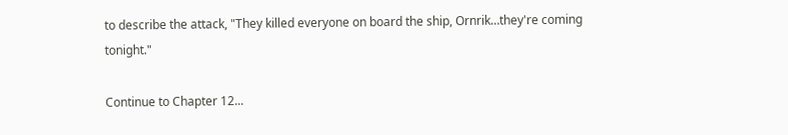to describe the attack, "They killed everyone on board the ship, Ornrik…they're coming tonight."

Continue to Chapter 12...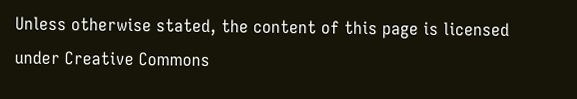Unless otherwise stated, the content of this page is licensed under Creative Commons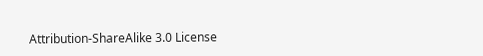Attribution-ShareAlike 3.0 License